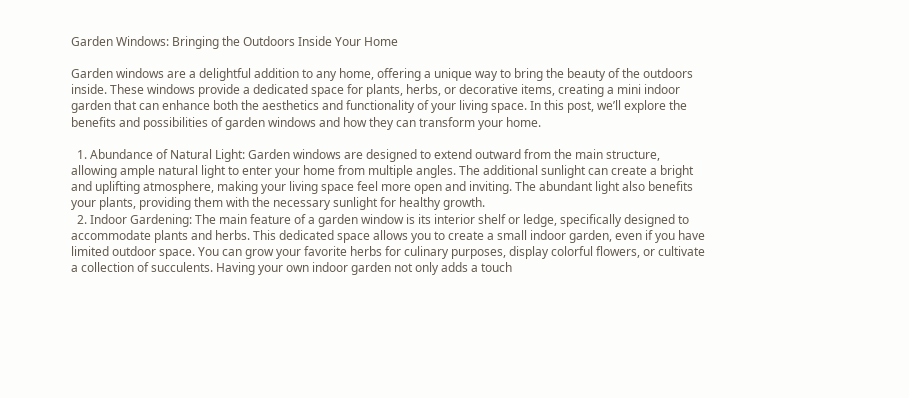Garden Windows: Bringing the Outdoors Inside Your Home

Garden windows are a delightful addition to any home, offering a unique way to bring the beauty of the outdoors inside. These windows provide a dedicated space for plants, herbs, or decorative items, creating a mini indoor garden that can enhance both the aesthetics and functionality of your living space. In this post, we’ll explore the benefits and possibilities of garden windows and how they can transform your home.

  1. Abundance of Natural Light: Garden windows are designed to extend outward from the main structure, allowing ample natural light to enter your home from multiple angles. The additional sunlight can create a bright and uplifting atmosphere, making your living space feel more open and inviting. The abundant light also benefits your plants, providing them with the necessary sunlight for healthy growth.
  2. Indoor Gardening: The main feature of a garden window is its interior shelf or ledge, specifically designed to accommodate plants and herbs. This dedicated space allows you to create a small indoor garden, even if you have limited outdoor space. You can grow your favorite herbs for culinary purposes, display colorful flowers, or cultivate a collection of succulents. Having your own indoor garden not only adds a touch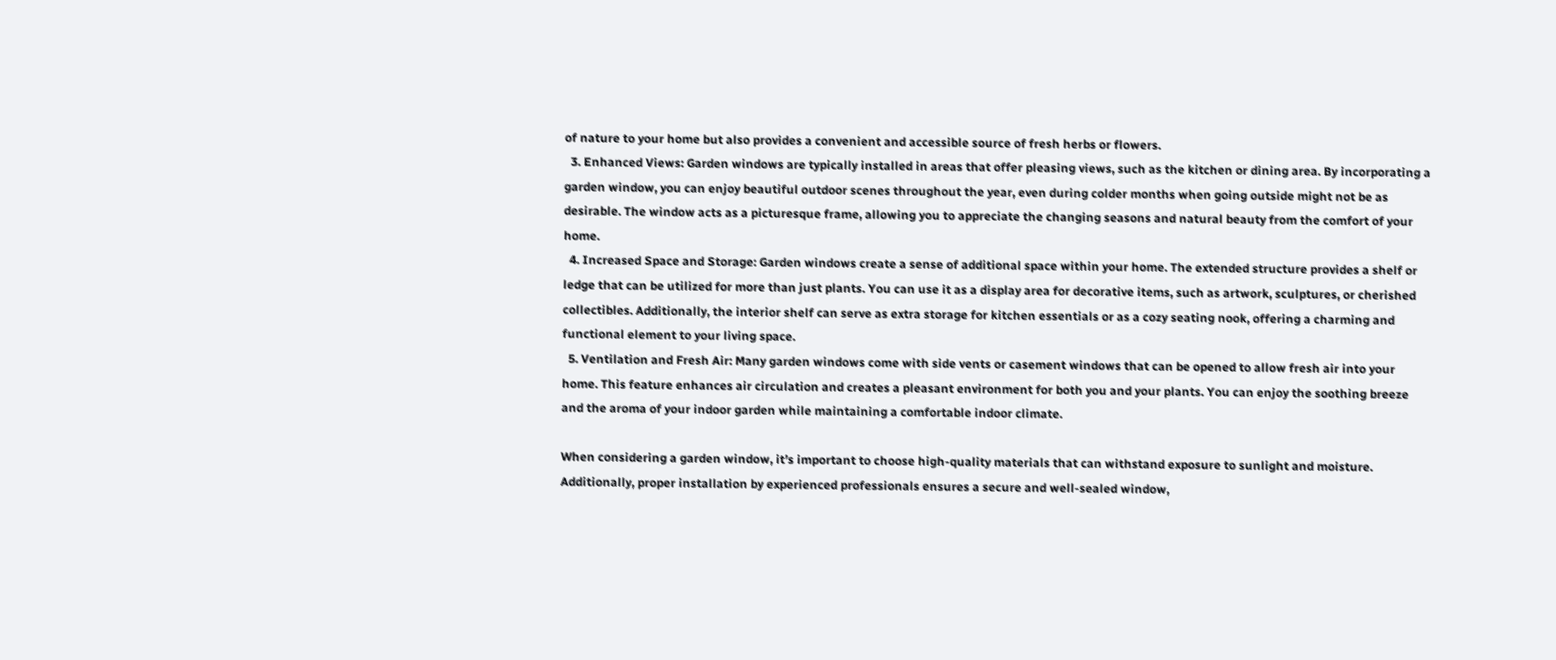of nature to your home but also provides a convenient and accessible source of fresh herbs or flowers.
  3. Enhanced Views: Garden windows are typically installed in areas that offer pleasing views, such as the kitchen or dining area. By incorporating a garden window, you can enjoy beautiful outdoor scenes throughout the year, even during colder months when going outside might not be as desirable. The window acts as a picturesque frame, allowing you to appreciate the changing seasons and natural beauty from the comfort of your home.
  4. Increased Space and Storage: Garden windows create a sense of additional space within your home. The extended structure provides a shelf or ledge that can be utilized for more than just plants. You can use it as a display area for decorative items, such as artwork, sculptures, or cherished collectibles. Additionally, the interior shelf can serve as extra storage for kitchen essentials or as a cozy seating nook, offering a charming and functional element to your living space.
  5. Ventilation and Fresh Air: Many garden windows come with side vents or casement windows that can be opened to allow fresh air into your home. This feature enhances air circulation and creates a pleasant environment for both you and your plants. You can enjoy the soothing breeze and the aroma of your indoor garden while maintaining a comfortable indoor climate.

When considering a garden window, it’s important to choose high-quality materials that can withstand exposure to sunlight and moisture. Additionally, proper installation by experienced professionals ensures a secure and well-sealed window,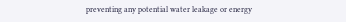preventing any potential water leakage or energy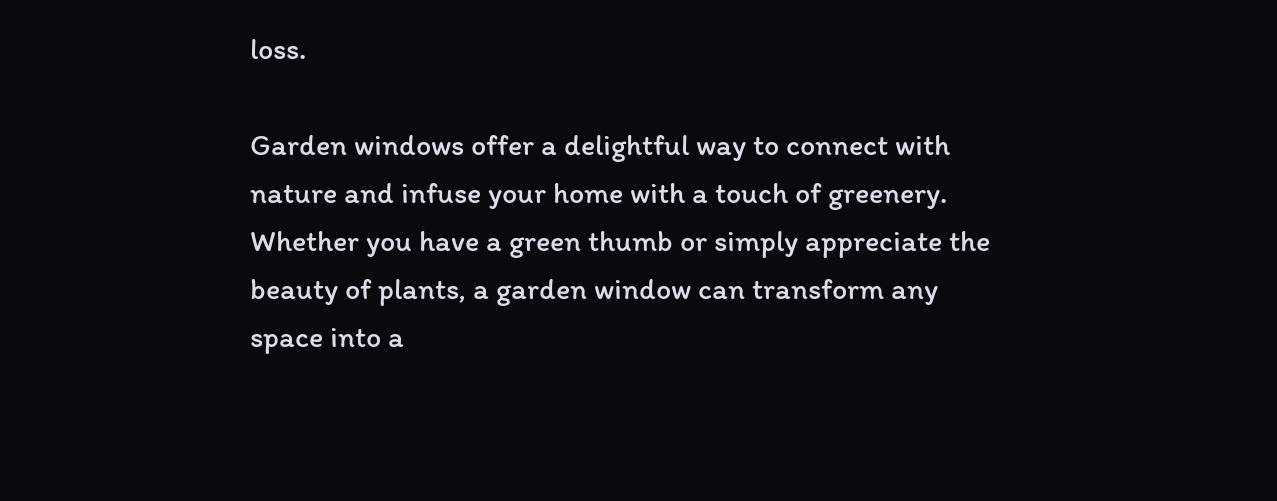loss.

Garden windows offer a delightful way to connect with nature and infuse your home with a touch of greenery. Whether you have a green thumb or simply appreciate the beauty of plants, a garden window can transform any space into a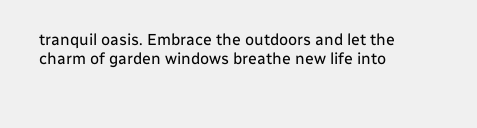tranquil oasis. Embrace the outdoors and let the charm of garden windows breathe new life into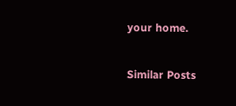your home.

Similar Posts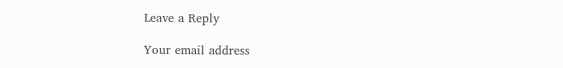Leave a Reply

Your email address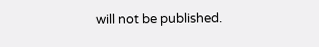will not be published.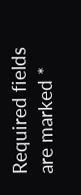Required fields are marked *